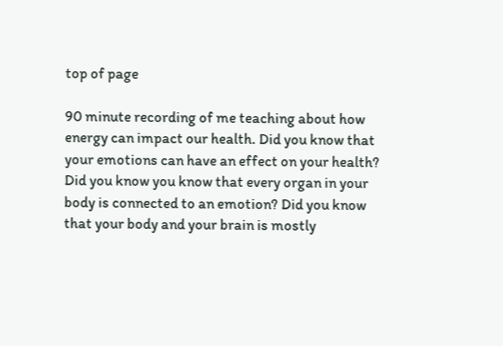top of page

90 minute recording of me teaching about how energy can impact our health. Did you know that your emotions can have an effect on your health? Did you know you know that every organ in your body is connected to an emotion? Did you know that your body and your brain is mostly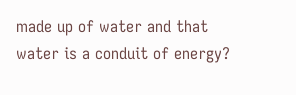made up of water and that water is a conduit of energy?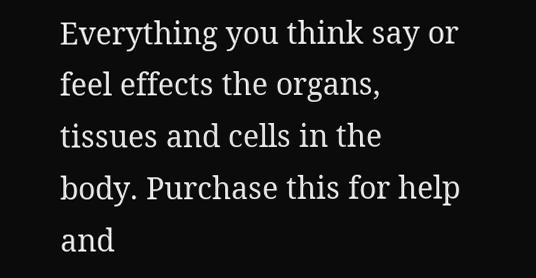Everything you think say or feel effects the organs, tissues and cells in the body. Purchase this for help and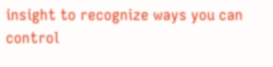insight to recognize ways you can control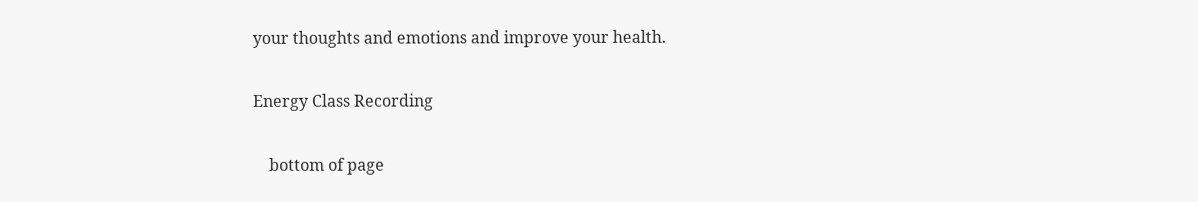your thoughts and emotions and improve your health.

Energy Class Recording

    bottom of page